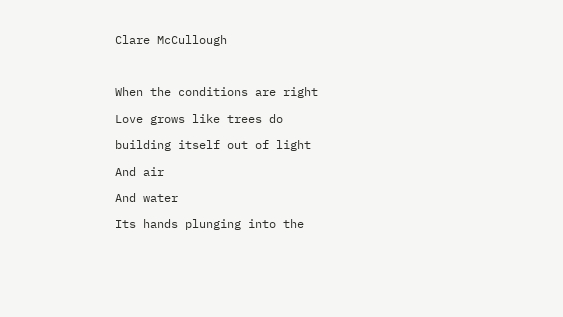Clare McCullough



When the conditions are right

Love grows like trees do

building itself out of light

And air

And water

Its hands plunging into the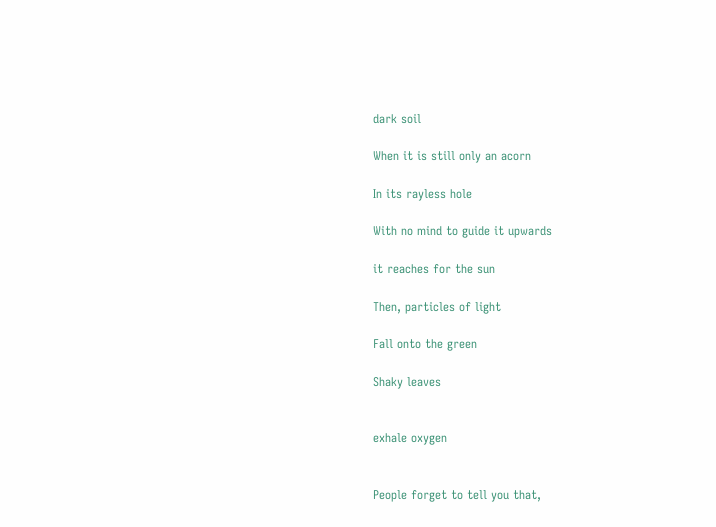dark soil

When it is still only an acorn

In its rayless hole

With no mind to guide it upwards

it reaches for the sun

Then, particles of light

Fall onto the green

Shaky leaves


exhale oxygen


People forget to tell you that,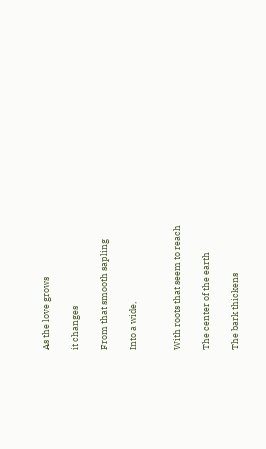As the love grows

it changes

From that smooth sapling

Into a wide,


With roots that seem to reach

The center of the earth

The bark thickens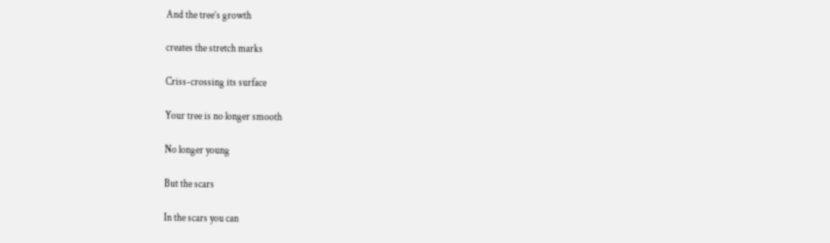And the tree’s growth

creates the stretch marks

Criss-crossing its surface

Your tree is no longer smooth

No longer young

But the scars

In the scars you can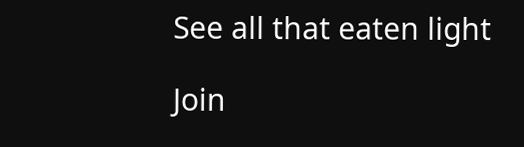See all that eaten light

Join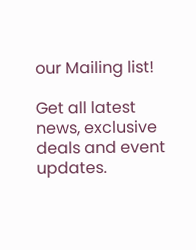our Mailing list!

Get all latest news, exclusive deals and event updates.